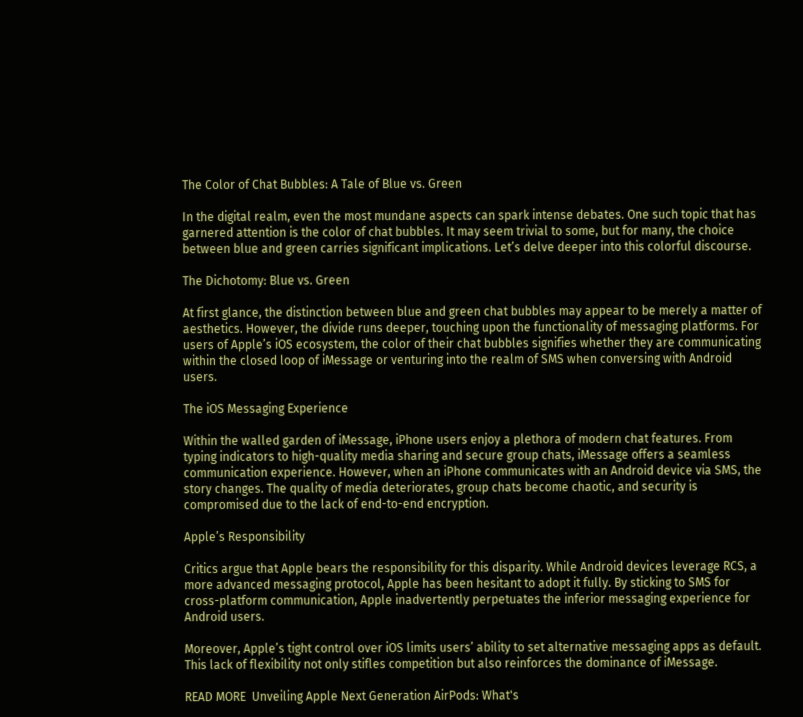The Color of Chat Bubbles: A Tale of Blue vs. Green

In the digital realm, even the most mundane aspects can spark intense debates. One such topic that has garnered attention is the color of chat bubbles. It may seem trivial to some, but for many, the choice between blue and green carries significant implications. Let’s delve deeper into this colorful discourse.

The Dichotomy: Blue vs. Green

At first glance, the distinction between blue and green chat bubbles may appear to be merely a matter of aesthetics. However, the divide runs deeper, touching upon the functionality of messaging platforms. For users of Apple’s iOS ecosystem, the color of their chat bubbles signifies whether they are communicating within the closed loop of iMessage or venturing into the realm of SMS when conversing with Android users.

The iOS Messaging Experience

Within the walled garden of iMessage, iPhone users enjoy a plethora of modern chat features. From typing indicators to high-quality media sharing and secure group chats, iMessage offers a seamless communication experience. However, when an iPhone communicates with an Android device via SMS, the story changes. The quality of media deteriorates, group chats become chaotic, and security is compromised due to the lack of end-to-end encryption.

Apple’s Responsibility

Critics argue that Apple bears the responsibility for this disparity. While Android devices leverage RCS, a more advanced messaging protocol, Apple has been hesitant to adopt it fully. By sticking to SMS for cross-platform communication, Apple inadvertently perpetuates the inferior messaging experience for Android users.

Moreover, Apple’s tight control over iOS limits users’ ability to set alternative messaging apps as default. This lack of flexibility not only stifles competition but also reinforces the dominance of iMessage.

READ MORE  Unveiling Apple Next Generation AirPods: What's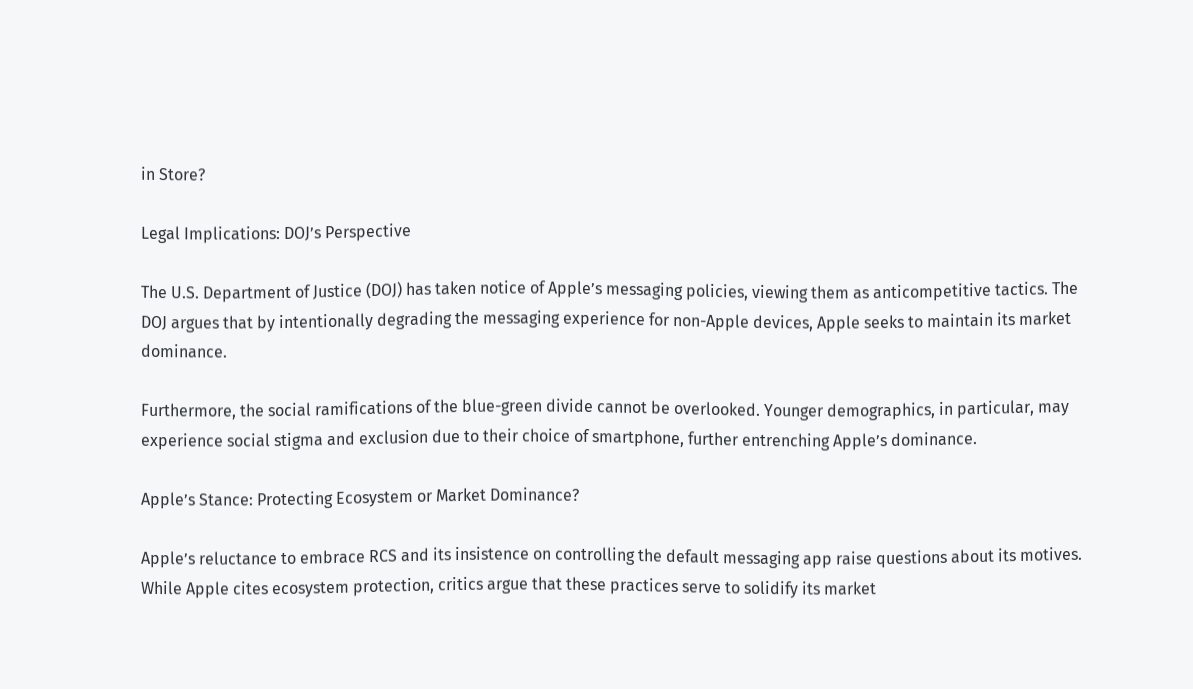in Store?

Legal Implications: DOJ’s Perspective

The U.S. Department of Justice (DOJ) has taken notice of Apple’s messaging policies, viewing them as anticompetitive tactics. The DOJ argues that by intentionally degrading the messaging experience for non-Apple devices, Apple seeks to maintain its market dominance.

Furthermore, the social ramifications of the blue-green divide cannot be overlooked. Younger demographics, in particular, may experience social stigma and exclusion due to their choice of smartphone, further entrenching Apple’s dominance.

Apple’s Stance: Protecting Ecosystem or Market Dominance?

Apple’s reluctance to embrace RCS and its insistence on controlling the default messaging app raise questions about its motives. While Apple cites ecosystem protection, critics argue that these practices serve to solidify its market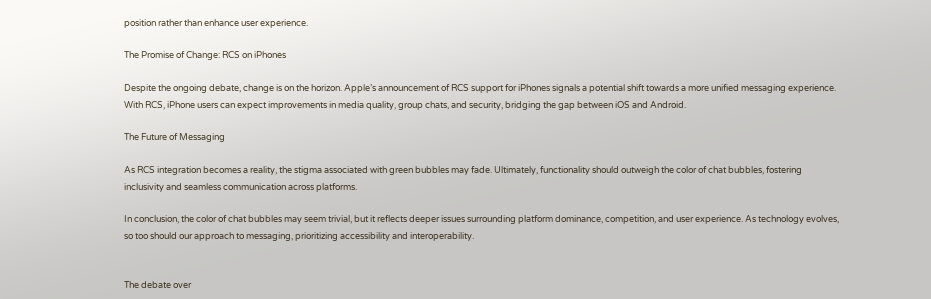position rather than enhance user experience.

The Promise of Change: RCS on iPhones

Despite the ongoing debate, change is on the horizon. Apple’s announcement of RCS support for iPhones signals a potential shift towards a more unified messaging experience. With RCS, iPhone users can expect improvements in media quality, group chats, and security, bridging the gap between iOS and Android.

The Future of Messaging

As RCS integration becomes a reality, the stigma associated with green bubbles may fade. Ultimately, functionality should outweigh the color of chat bubbles, fostering inclusivity and seamless communication across platforms.

In conclusion, the color of chat bubbles may seem trivial, but it reflects deeper issues surrounding platform dominance, competition, and user experience. As technology evolves, so too should our approach to messaging, prioritizing accessibility and interoperability.


The debate over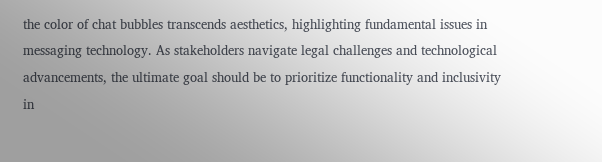the color of chat bubbles transcends aesthetics, highlighting fundamental issues in messaging technology. As stakeholders navigate legal challenges and technological advancements, the ultimate goal should be to prioritize functionality and inclusivity in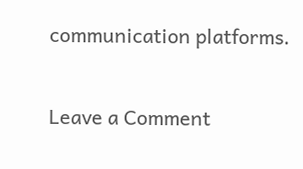communication platforms.

Leave a Comment